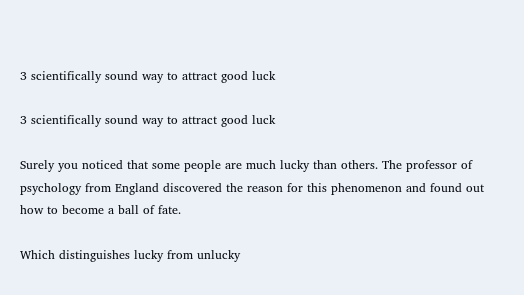3 scientifically sound way to attract good luck

3 scientifically sound way to attract good luck

Surely you noticed that some people are much lucky than others. The professor of psychology from England discovered the reason for this phenomenon and found out how to become a ball of fate.

Which distinguishes lucky from unlucky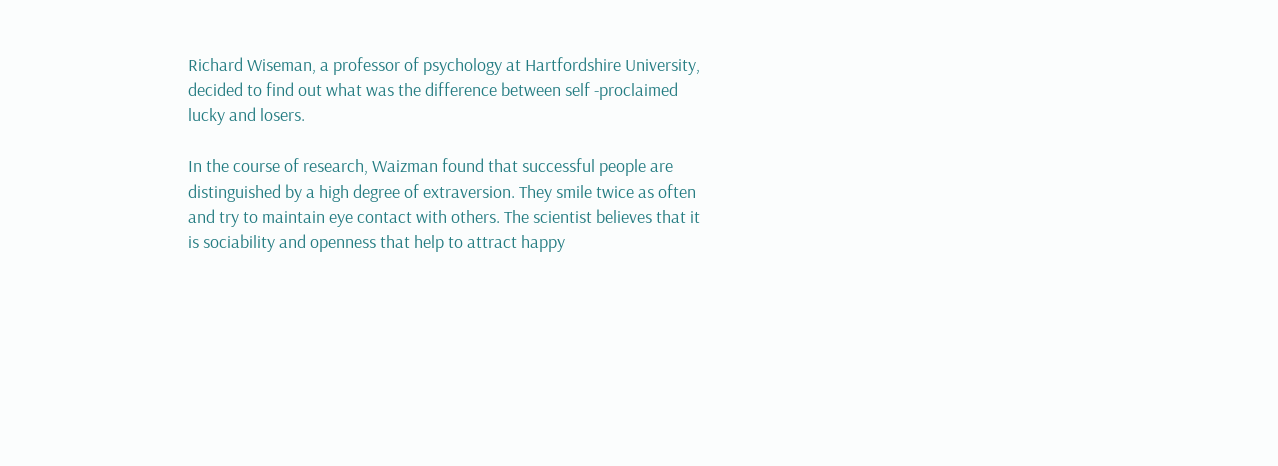Richard Wiseman, a professor of psychology at Hartfordshire University, decided to find out what was the difference between self -proclaimed lucky and losers.

In the course of research, Waizman found that successful people are distinguished by a high degree of extraversion. They smile twice as often and try to maintain eye contact with others. The scientist believes that it is sociability and openness that help to attract happy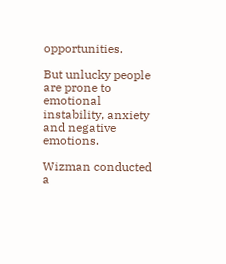opportunities.

But unlucky people are prone to emotional instability, anxiety and negative emotions.

Wizman conducted a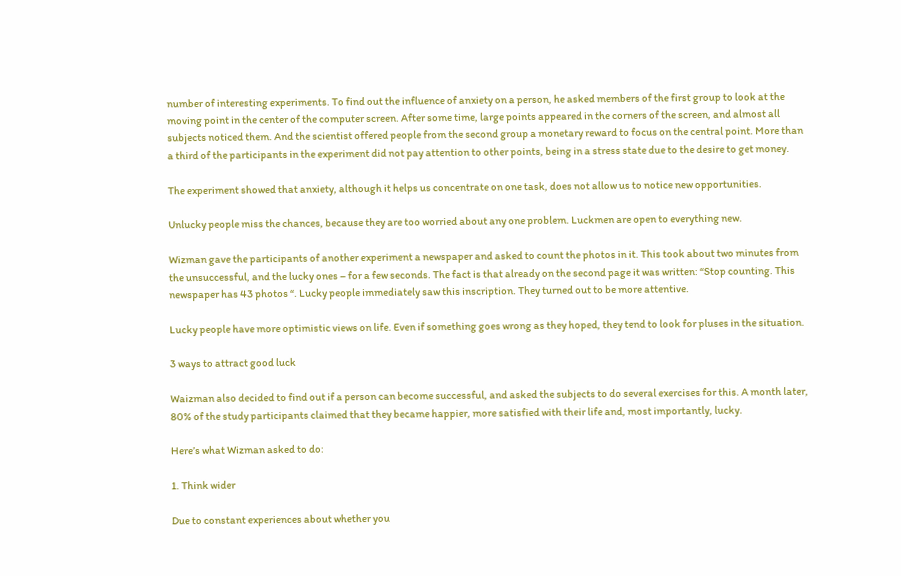number of interesting experiments. To find out the influence of anxiety on a person, he asked members of the first group to look at the moving point in the center of the computer screen. After some time, large points appeared in the corners of the screen, and almost all subjects noticed them. And the scientist offered people from the second group a monetary reward to focus on the central point. More than a third of the participants in the experiment did not pay attention to other points, being in a stress state due to the desire to get money.

The experiment showed that anxiety, although it helps us concentrate on one task, does not allow us to notice new opportunities.

Unlucky people miss the chances, because they are too worried about any one problem. Luckmen are open to everything new.

Wizman gave the participants of another experiment a newspaper and asked to count the photos in it. This took about two minutes from the unsuccessful, and the lucky ones – for a few seconds. The fact is that already on the second page it was written: “Stop counting. This newspaper has 43 photos “. Lucky people immediately saw this inscription. They turned out to be more attentive.

Lucky people have more optimistic views on life. Even if something goes wrong as they hoped, they tend to look for pluses in the situation.

3 ways to attract good luck

Waizman also decided to find out if a person can become successful, and asked the subjects to do several exercises for this. A month later, 80% of the study participants claimed that they became happier, more satisfied with their life and, most importantly, lucky.

Here’s what Wizman asked to do:

1. Think wider

Due to constant experiences about whether you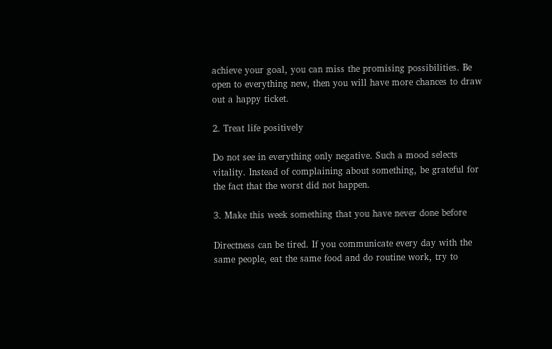achieve your goal, you can miss the promising possibilities. Be open to everything new, then you will have more chances to draw out a happy ticket.

2. Treat life positively

Do not see in everything only negative. Such a mood selects vitality. Instead of complaining about something, be grateful for the fact that the worst did not happen.

3. Make this week something that you have never done before

Directness can be tired. If you communicate every day with the same people, eat the same food and do routine work, try to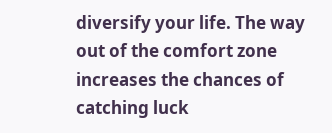diversify your life. The way out of the comfort zone increases the chances of catching luck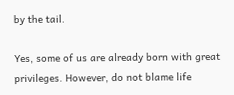by the tail.

Yes, some of us are already born with great privileges. However, do not blame life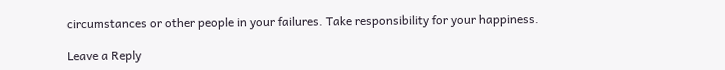circumstances or other people in your failures. Take responsibility for your happiness.

Leave a Reply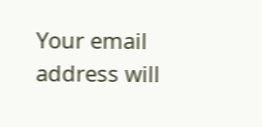Your email address will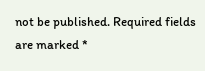not be published. Required fields are marked *